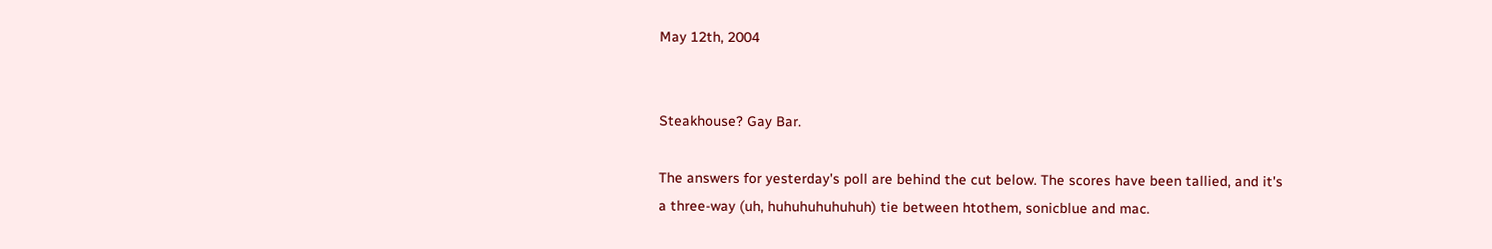May 12th, 2004


Steakhouse? Gay Bar.

The answers for yesterday's poll are behind the cut below. The scores have been tallied, and it's a three-way (uh, huhuhuhuhuhuh) tie between htothem, sonicblue and mac.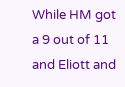While HM got a 9 out of 11 and Eliott and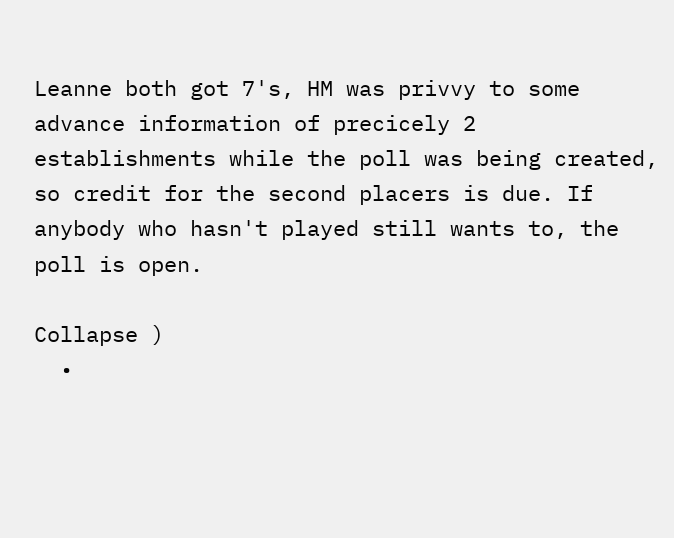Leanne both got 7's, HM was privvy to some advance information of precicely 2 establishments while the poll was being created, so credit for the second placers is due. If anybody who hasn't played still wants to, the poll is open.

Collapse )
  •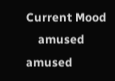Current Mood
    amused amused